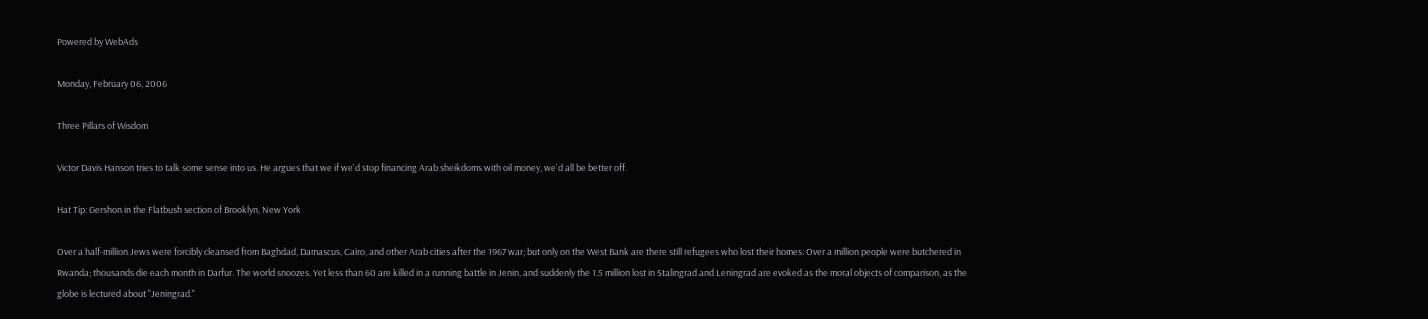Powered by WebAds

Monday, February 06, 2006

Three Pillars of Wisdom

Victor Davis Hanson tries to talk some sense into us. He argues that we if we'd stop financing Arab sheikdoms with oil money, we'd all be better off.

Hat Tip: Gershon in the Flatbush section of Brooklyn, New York

Over a half-million Jews were forcibly cleansed from Baghdad, Damascus, Cairo, and other Arab cities after the 1967 war; but only on the West Bank are there still refugees who lost their homes. Over a million people were butchered in Rwanda; thousands die each month in Darfur. The world snoozes. Yet less than 60 are killed in a running battle in Jenin, and suddenly the 1.5 million lost in Stalingrad and Leningrad are evoked as the moral objects of comparison, as the globe is lectured about "Jeningrad."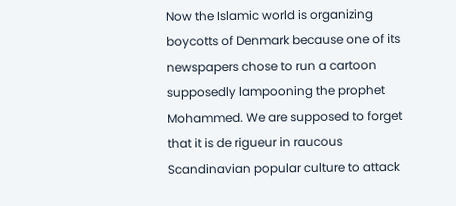Now the Islamic world is organizing boycotts of Denmark because one of its newspapers chose to run a cartoon supposedly lampooning the prophet Mohammed. We are supposed to forget that it is de rigueur in raucous Scandinavian popular culture to attack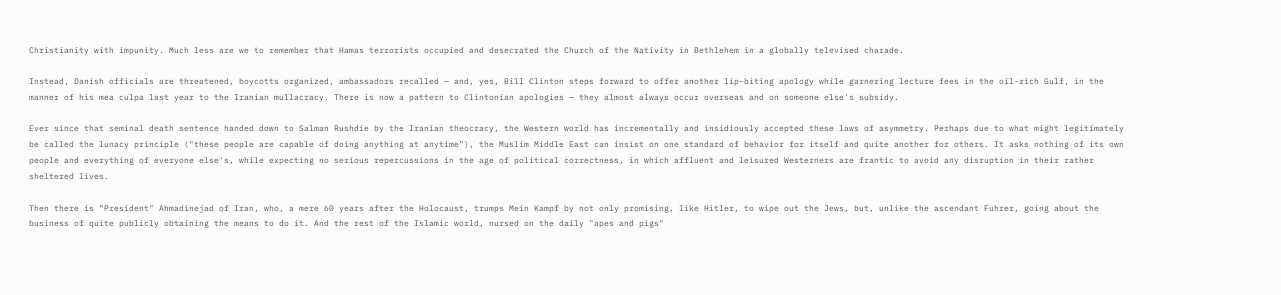Christianity with impunity. Much less are we to remember that Hamas terrorists occupied and desecrated the Church of the Nativity in Bethlehem in a globally televised charade.

Instead, Danish officials are threatened, boycotts organized, ambassadors recalled — and, yes, Bill Clinton steps forward to offer another lip-biting apology while garnering lecture fees in the oil-rich Gulf, in the manner of his mea culpa last year to the Iranian mullacracy. There is now a pattern to Clintonian apologies — they almost always occur overseas and on someone else's subsidy.

Ever since that seminal death sentence handed down to Salman Rushdie by the Iranian theocracy, the Western world has incrementally and insidiously accepted these laws of asymmetry. Perhaps due to what might legitimately be called the lunacy principle ("these people are capable of doing anything at anytime"), the Muslim Middle East can insist on one standard of behavior for itself and quite another for others. It asks nothing of its own people and everything of everyone else's, while expecting no serious repercussions in the age of political correctness, in which affluent and leisured Westerners are frantic to avoid any disruption in their rather sheltered lives.

Then there is "President" Ahmadinejad of Iran, who, a mere 60 years after the Holocaust, trumps Mein Kampf by not only promising, like Hitler, to wipe out the Jews, but, unlike the ascendant Fuhrer, going about the business of quite publicly obtaining the means to do it. And the rest of the Islamic world, nursed on the daily "apes and pigs"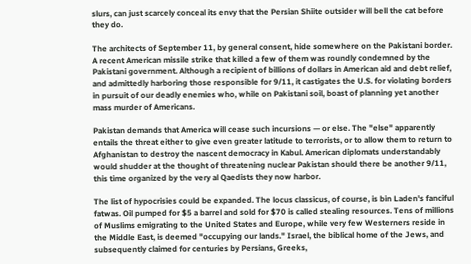slurs, can just scarcely conceal its envy that the Persian Shiite outsider will bell the cat before they do.

The architects of September 11, by general consent, hide somewhere on the Pakistani border. A recent American missile strike that killed a few of them was roundly condemned by the Pakistani government. Although a recipient of billions of dollars in American aid and debt relief, and admittedly harboring those responsible for 9/11, it castigates the U.S. for violating borders in pursuit of our deadly enemies who, while on Pakistani soil, boast of planning yet another mass murder of Americans.

Pakistan demands that America will cease such incursions — or else. The "else" apparently entails the threat either to give even greater latitude to terrorists, or to allow them to return to Afghanistan to destroy the nascent democracy in Kabul. American diplomats understandably would shudder at the thought of threatening nuclear Pakistan should there be another 9/11, this time organized by the very al Qaedists they now harbor.

The list of hypocrisies could be expanded. The locus classicus, of course, is bin Laden's fanciful fatwas. Oil pumped for $5 a barrel and sold for $70 is called stealing resources. Tens of millions of Muslims emigrating to the United States and Europe, while very few Westerners reside in the Middle East, is deemed "occupying our lands." Israel, the biblical home of the Jews, and subsequently claimed for centuries by Persians, Greeks,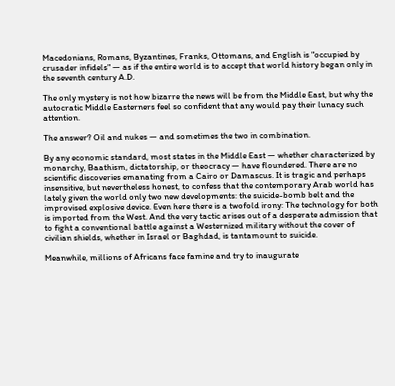Macedonians, Romans, Byzantines, Franks, Ottomans, and English is "occupied by crusader infidels" — as if the entire world is to accept that world history began only in the seventh century A.D.

The only mystery is not how bizarre the news will be from the Middle East, but why the autocratic Middle Easterners feel so confident that any would pay their lunacy such attention.

The answer? Oil and nukes — and sometimes the two in combination.

By any economic standard, most states in the Middle East — whether characterized by monarchy, Baathism, dictatorship, or theocracy — have floundered. There are no scientific discoveries emanating from a Cairo or Damascus. It is tragic and perhaps insensitive, but nevertheless honest, to confess that the contemporary Arab world has lately given the world only two new developments: the suicide-bomb belt and the improvised explosive device. Even here there is a twofold irony: The technology for both is imported from the West. And the very tactic arises out of a desperate admission that to fight a conventional battle against a Westernized military without the cover of civilian shields, whether in Israel or Baghdad, is tantamount to suicide.

Meanwhile, millions of Africans face famine and try to inaugurate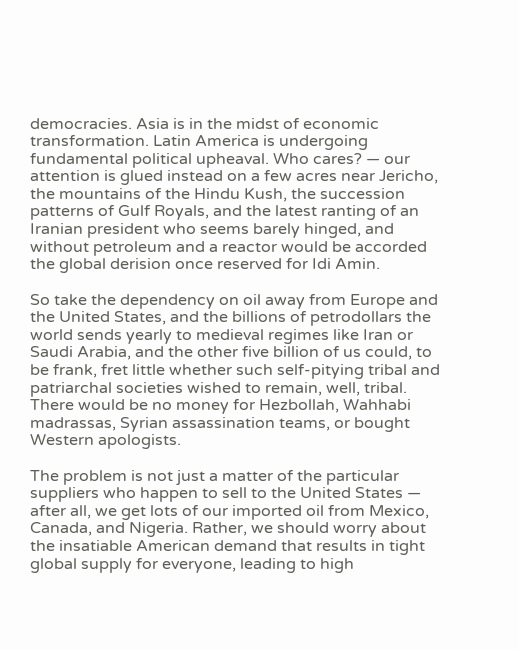democracies. Asia is in the midst of economic transformation. Latin America is undergoing fundamental political upheaval. Who cares? — our attention is glued instead on a few acres near Jericho, the mountains of the Hindu Kush, the succession patterns of Gulf Royals, and the latest ranting of an Iranian president who seems barely hinged, and without petroleum and a reactor would be accorded the global derision once reserved for Idi Amin.

So take the dependency on oil away from Europe and the United States, and the billions of petrodollars the world sends yearly to medieval regimes like Iran or Saudi Arabia, and the other five billion of us could, to be frank, fret little whether such self-pitying tribal and patriarchal societies wished to remain, well, tribal. There would be no money for Hezbollah, Wahhabi madrassas, Syrian assassination teams, or bought Western apologists.

The problem is not just a matter of the particular suppliers who happen to sell to the United States — after all, we get lots of our imported oil from Mexico, Canada, and Nigeria. Rather, we should worry about the insatiable American demand that results in tight global supply for everyone, leading to high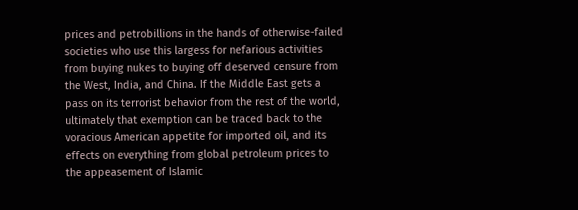prices and petrobillions in the hands of otherwise-failed societies who use this largess for nefarious activities from buying nukes to buying off deserved censure from the West, India, and China. If the Middle East gets a pass on its terrorist behavior from the rest of the world, ultimately that exemption can be traced back to the voracious American appetite for imported oil, and its effects on everything from global petroleum prices to the appeasement of Islamic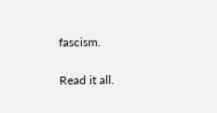fascism.

Read it all.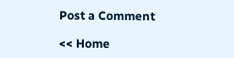Post a Comment

<< Home